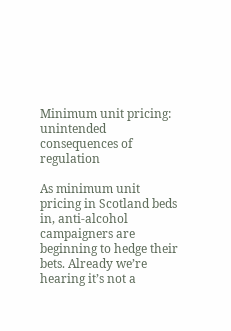Minimum unit pricing: unintended consequences of regulation

As minimum unit pricing in Scotland beds in, anti-alcohol campaigners are beginning to hedge their bets. Already we’re hearing it’s not a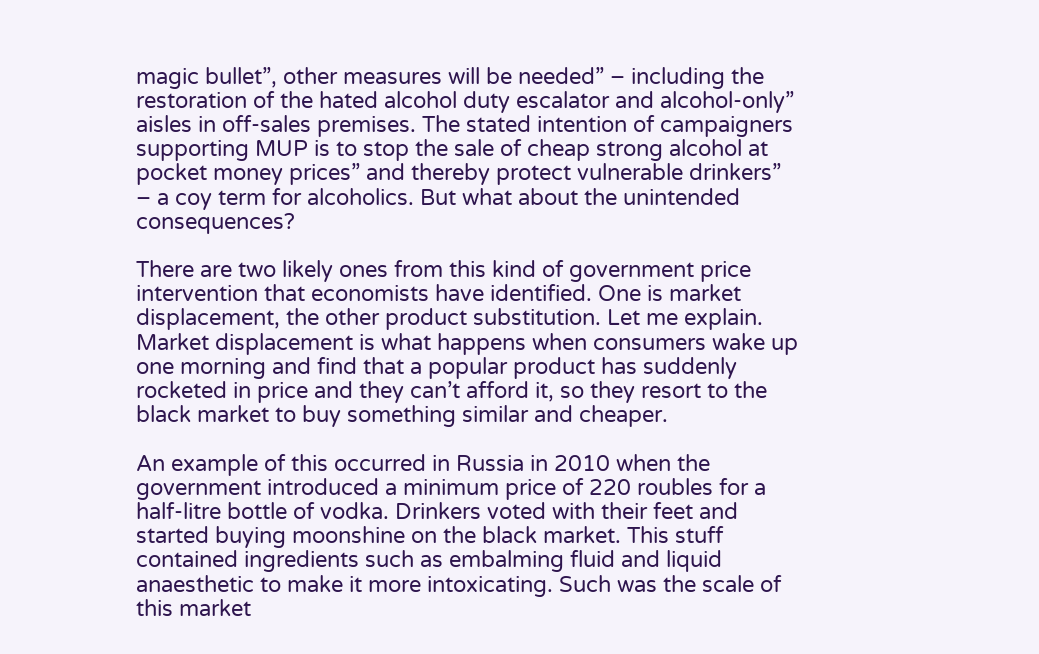magic bullet”, other measures will be needed” – including the restoration of the hated alcohol duty escalator and alcohol-only” aisles in off-sales premises. The stated intention of campaigners supporting MUP is to stop the sale of cheap strong alcohol at pocket money prices” and thereby protect vulnerable drinkers” – a coy term for alcoholics. But what about the unintended consequences?

There are two likely ones from this kind of government price intervention that economists have identified. One is market displacement, the other product substitution. Let me explain. Market displacement is what happens when consumers wake up one morning and find that a popular product has suddenly rocketed in price and they can’t afford it, so they resort to the black market to buy something similar and cheaper.

An example of this occurred in Russia in 2010 when the government introduced a minimum price of 220 roubles for a half-litre bottle of vodka. Drinkers voted with their feet and started buying moonshine on the black market. This stuff contained ingredients such as embalming fluid and liquid anaesthetic to make it more intoxicating. Such was the scale of this market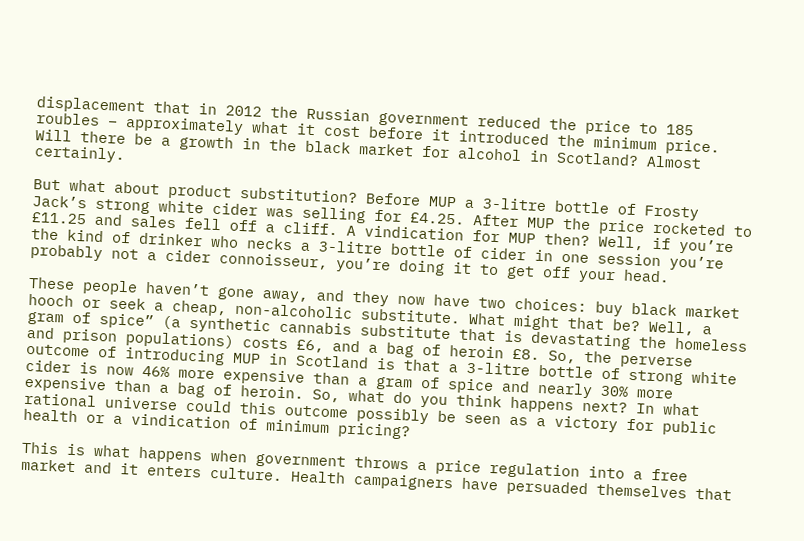displacement that in 2012 the Russian government reduced the price to 185 roubles – approximately what it cost before it introduced the minimum price. Will there be a growth in the black market for alcohol in Scotland? Almost certainly.

But what about product substitution? Before MUP a 3-litre bottle of Frosty Jack’s strong white cider was selling for £4.25. After MUP the price rocketed to £11.25 and sales fell off a cliff. A vindication for MUP then? Well, if you’re the kind of drinker who necks a 3-litre bottle of cider in one session you’re probably not a cider connoisseur, you’re doing it to get off your head.

These people haven’t gone away, and they now have two choices: buy black market hooch or seek a cheap, non-alcoholic substitute. What might that be? Well, a gram of spice” (a synthetic cannabis substitute that is devastating the homeless and prison populations) costs £6, and a bag of heroin £8. So, the perverse outcome of introducing MUP in Scotland is that a 3-litre bottle of strong white cider is now 46% more expensive than a gram of spice and nearly 30% more expensive than a bag of heroin. So, what do you think happens next? In what rational universe could this outcome possibly be seen as a victory for public health or a vindication of minimum pricing?

This is what happens when government throws a price regulation into a free market and it enters culture. Health campaigners have persuaded themselves that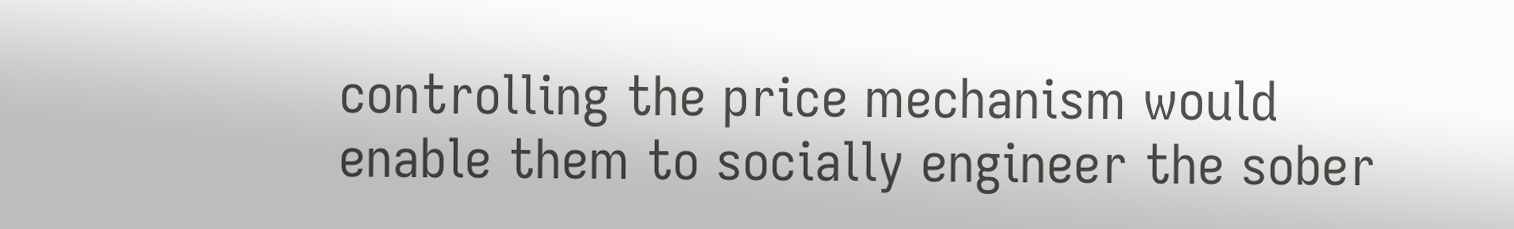controlling the price mechanism would enable them to socially engineer the sober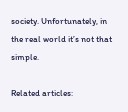society. Unfortunately, in the real world it’s not that simple.

Related articles: